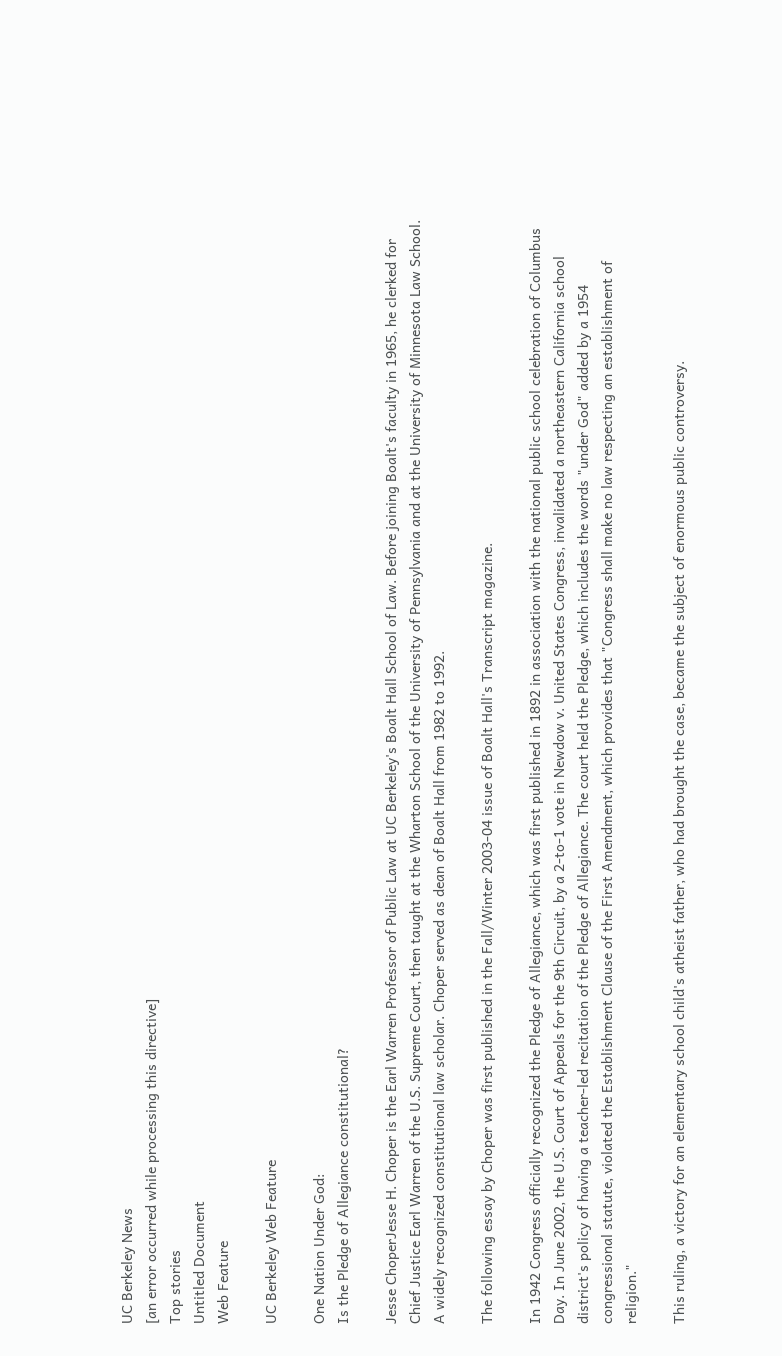UC Berkeley News
[an error occurred while processing this directive]
Top stories
Untitled Document
Web Feature

UC Berkeley Web Feature

One Nation Under God:
Is the Pledge of Allegiance constitutional?

Jesse ChoperJesse H. Choper is the Earl Warren Professor of Public Law at UC Berkeley's Boalt Hall School of Law. Before joining Boalt's faculty in 1965, he clerked for Chief Justice Earl Warren of the U.S. Supreme Court, then taught at the Wharton School of the University of Pennsylvania and at the University of Minnesota Law School. A widely recognized constitutional law scholar. Choper served as dean of Boalt Hall from 1982 to 1992.

The following essay by Choper was first published in the Fall/Winter 2003-04 issue of Boalt Hall's Transcript magazine.

In 1942 Congress officially recognized the Pledge of Allegiance, which was first published in 1892 in association with the national public school celebration of Columbus Day. In June 2002, the U.S. Court of Appeals for the 9th Circuit, by a 2-to-1 vote in Newdow v. United States Congress, invalidated a northeastern California school district's policy of having a teacher-led recitation of the Pledge of Allegiance. The court held the Pledge, which includes the words "under God" added by a 1954 congressional statute, violated the Establishment Clause of the First Amendment, which provides that "Congress shall make no law respecting an establishment of religion."

This ruling, a victory for an elementary school child's atheist father, who had brought the case, became the subject of enormous public controversy.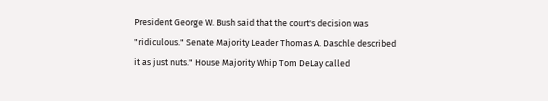President George W. Bush said that the court's decision was "ridiculous." Senate Majority Leader Thomas A. Daschle described it as just nuts." House Majority Whip Tom DeLay called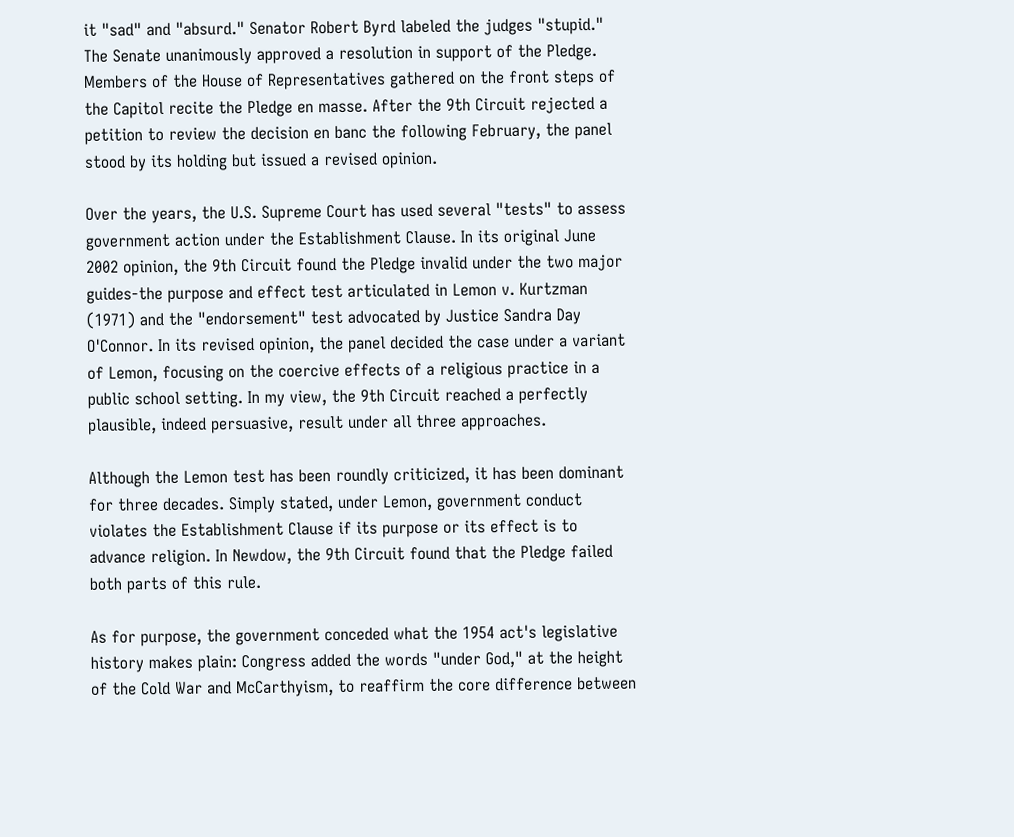it "sad" and "absurd." Senator Robert Byrd labeled the judges "stupid." The Senate unanimously approved a resolution in support of the Pledge. Members of the House of Representatives gathered on the front steps of the Capitol recite the Pledge en masse. After the 9th Circuit rejected a petition to review the decision en banc the following February, the panel stood by its holding but issued a revised opinion.

Over the years, the U.S. Supreme Court has used several "tests" to assess government action under the Establishment Clause. In its original June 2002 opinion, the 9th Circuit found the Pledge invalid under the two major guides-the purpose and effect test articulated in Lemon v. Kurtzman (1971) and the "endorsement" test advocated by Justice Sandra Day O'Connor. In its revised opinion, the panel decided the case under a variant of Lemon, focusing on the coercive effects of a religious practice in a public school setting. In my view, the 9th Circuit reached a perfectly plausible, indeed persuasive, result under all three approaches.

Although the Lemon test has been roundly criticized, it has been dominant for three decades. Simply stated, under Lemon, government conduct violates the Establishment Clause if its purpose or its effect is to advance religion. In Newdow, the 9th Circuit found that the Pledge failed both parts of this rule.

As for purpose, the government conceded what the 1954 act's legislative history makes plain: Congress added the words "under God," at the height of the Cold War and McCarthyism, to reaffirm the core difference between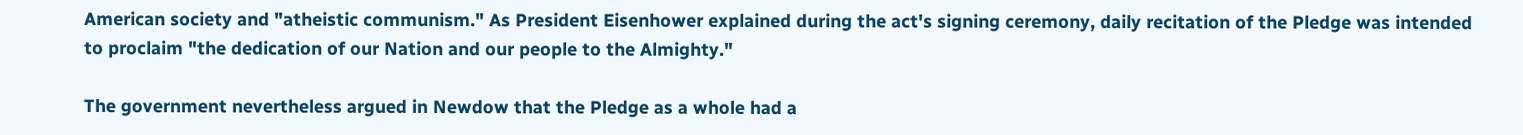American society and "atheistic communism." As President Eisenhower explained during the act's signing ceremony, daily recitation of the Pledge was intended to proclaim "the dedication of our Nation and our people to the Almighty."

The government nevertheless argued in Newdow that the Pledge as a whole had a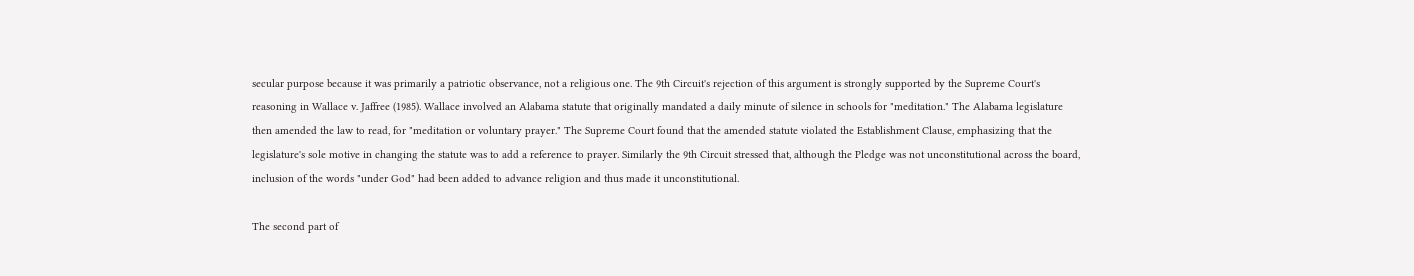secular purpose because it was primarily a patriotic observance, not a religious one. The 9th Circuit's rejection of this argument is strongly supported by the Supreme Court's reasoning in Wallace v. Jaffree (1985). Wallace involved an Alabama statute that originally mandated a daily minute of silence in schools for "meditation." The Alabama legislature then amended the law to read, for "meditation or voluntary prayer." The Supreme Court found that the amended statute violated the Establishment Clause, emphasizing that the legislature's sole motive in changing the statute was to add a reference to prayer. Similarly the 9th Circuit stressed that, although the Pledge was not unconstitutional across the board, inclusion of the words "under God" had been added to advance religion and thus made it unconstitutional.

The second part of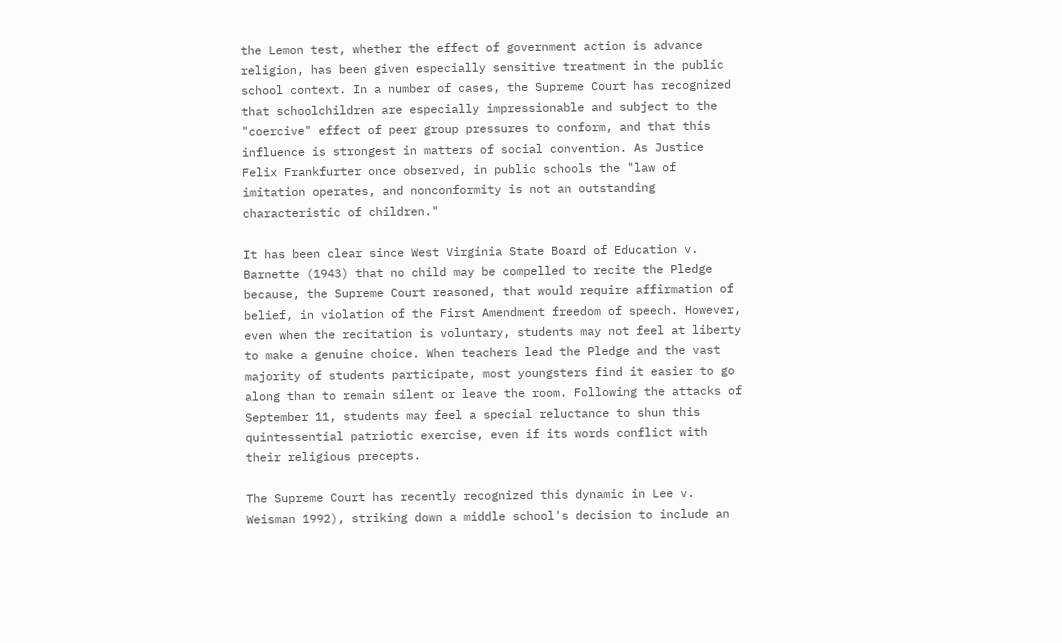the Lemon test, whether the effect of government action is advance religion, has been given especially sensitive treatment in the public school context. In a number of cases, the Supreme Court has recognized that schoolchildren are especially impressionable and subject to the "coercive" effect of peer group pressures to conform, and that this influence is strongest in matters of social convention. As Justice Felix Frankfurter once observed, in public schools the "law of imitation operates, and nonconformity is not an outstanding characteristic of children."

It has been clear since West Virginia State Board of Education v. Barnette (1943) that no child may be compelled to recite the Pledge because, the Supreme Court reasoned, that would require affirmation of belief, in violation of the First Amendment freedom of speech. However, even when the recitation is voluntary, students may not feel at liberty to make a genuine choice. When teachers lead the Pledge and the vast majority of students participate, most youngsters find it easier to go along than to remain silent or leave the room. Following the attacks of September 11, students may feel a special reluctance to shun this quintessential patriotic exercise, even if its words conflict with their religious precepts.

The Supreme Court has recently recognized this dynamic in Lee v. Weisman 1992), striking down a middle school's decision to include an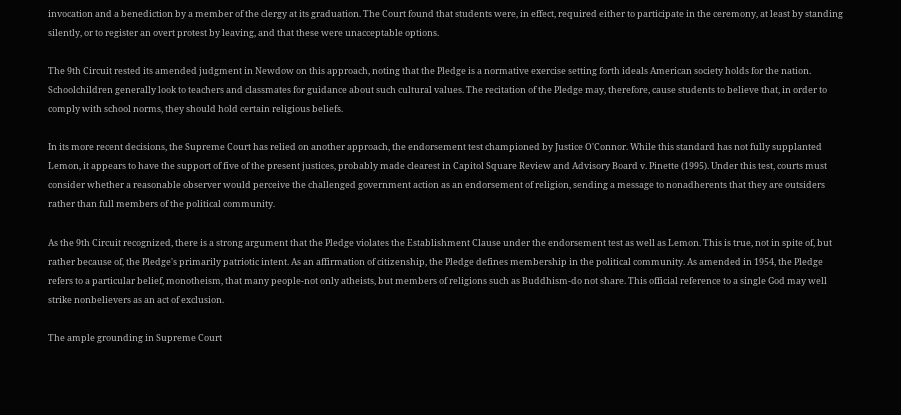invocation and a benediction by a member of the clergy at its graduation. The Court found that students were, in effect, required either to participate in the ceremony, at least by standing silently, or to register an overt protest by leaving, and that these were unacceptable options.

The 9th Circuit rested its amended judgment in Newdow on this approach, noting that the Pledge is a normative exercise setting forth ideals American society holds for the nation. Schoolchildren generally look to teachers and classmates for guidance about such cultural values. The recitation of the Pledge may, therefore, cause students to believe that, in order to comply with school norms, they should hold certain religious beliefs.

In its more recent decisions, the Supreme Court has relied on another approach, the endorsement test championed by Justice O'Connor. While this standard has not fully supplanted Lemon, it appears to have the support of five of the present justices, probably made clearest in Capitol Square Review and Advisory Board v. Pinette (1995). Under this test, courts must consider whether a reasonable observer would perceive the challenged government action as an endorsement of religion, sending a message to nonadherents that they are outsiders rather than full members of the political community.

As the 9th Circuit recognized, there is a strong argument that the Pledge violates the Establishment Clause under the endorsement test as well as Lemon. This is true, not in spite of, but rather because of, the Pledge's primarily patriotic intent. As an affirmation of citizenship, the Pledge defines membership in the political community. As amended in 1954, the Pledge refers to a particular belief, monotheism, that many people-not only atheists, but members of religions such as Buddhism-do not share. This official reference to a single God may well strike nonbelievers as an act of exclusion.

The ample grounding in Supreme Court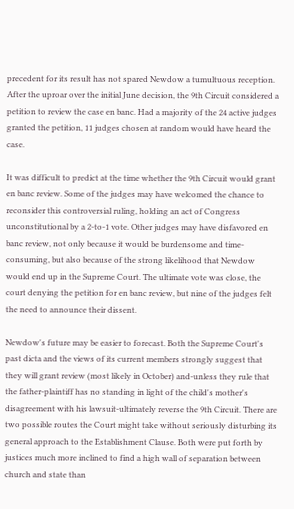precedent for its result has not spared Newdow a tumultuous reception. After the uproar over the initial June decision, the 9th Circuit considered a petition to review the case en banc. Had a majority of the 24 active judges granted the petition, 11 judges chosen at random would have heard the case.

It was difficult to predict at the time whether the 9th Circuit would grant en banc review. Some of the judges may have welcomed the chance to reconsider this controversial ruling, holding an act of Congress unconstitutional by a 2-to-1 vote. Other judges may have disfavored en banc review, not only because it would be burdensome and time-consuming, but also because of the strong likelihood that Newdow would end up in the Supreme Court. The ultimate vote was close, the court denying the petition for en banc review, but nine of the judges felt the need to announce their dissent.

Newdow's future may be easier to forecast. Both the Supreme Court's past dicta and the views of its current members strongly suggest that they will grant review (most likely in October) and-unless they rule that the father-plaintiff has no standing in light of the child's mother's disagreement with his lawsuit-ultimately reverse the 9th Circuit. There are two possible routes the Court might take without seriously disturbing its general approach to the Establishment Clause. Both were put forth by justices much more inclined to find a high wall of separation between church and state than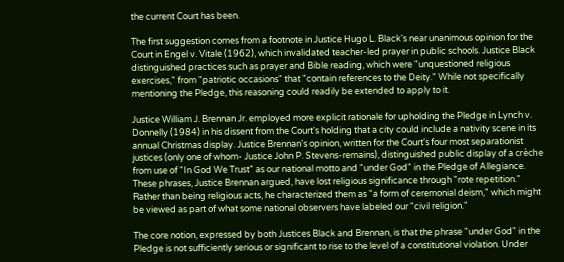the current Court has been.

The first suggestion comes from a footnote in Justice Hugo L. Black's near unanimous opinion for the Court in Engel v. Vitale (1962), which invalidated teacher-led prayer in public schools. Justice Black distinguished practices such as prayer and Bible reading, which were "unquestioned religious exercises," from "patriotic occasions" that "contain references to the Deity." While not specifically mentioning the Pledge, this reasoning could readily be extended to apply to it.

Justice William J. Brennan Jr. employed more explicit rationale for upholding the Pledge in Lynch v. Donnelly (1984) in his dissent from the Court's holding that a city could include a nativity scene in its annual Christmas display. Justice Brennan's opinion, written for the Court's four most separationist justices (only one of whom- Justice John P. Stevens-remains), distinguished public display of a crèche from use of "In God We Trust" as our national motto and "under God" in the Pledge of Allegiance. These phrases, Justice Brennan argued, have lost religious significance through "rote repetition." Rather than being religious acts, he characterized them as "a form of ceremonial deism," which might be viewed as part of what some national observers have labeled our "civil religion."

The core notion, expressed by both Justices Black and Brennan, is that the phrase "under God" in the Pledge is not sufficiently serious or significant to rise to the level of a constitutional violation. Under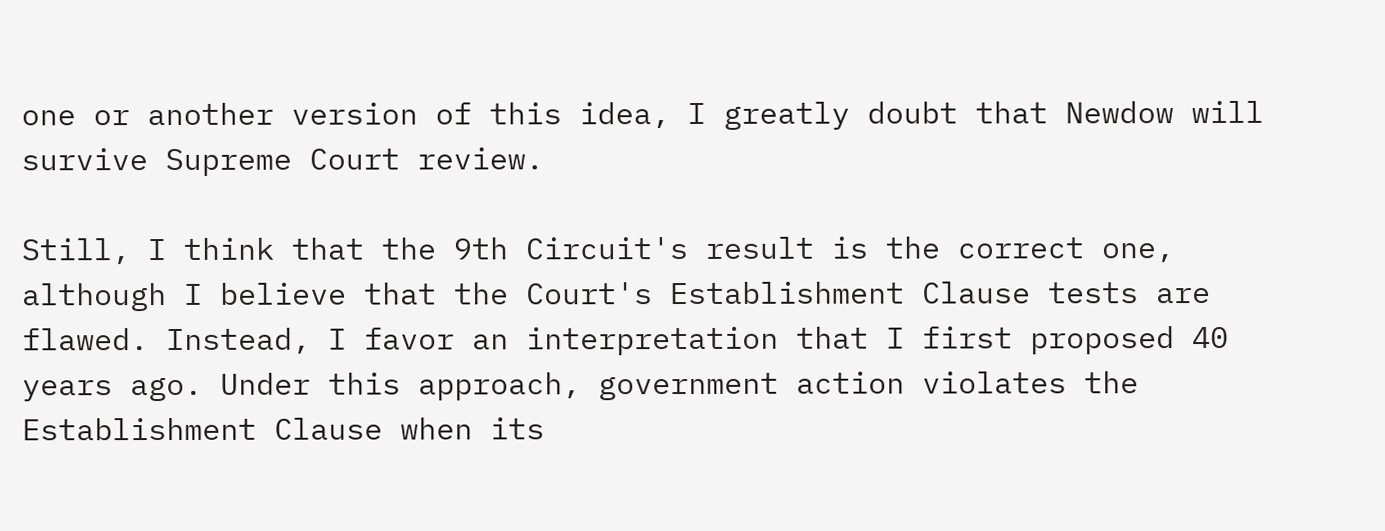one or another version of this idea, I greatly doubt that Newdow will survive Supreme Court review.

Still, I think that the 9th Circuit's result is the correct one, although I believe that the Court's Establishment Clause tests are flawed. Instead, I favor an interpretation that I first proposed 40 years ago. Under this approach, government action violates the Establishment Clause when its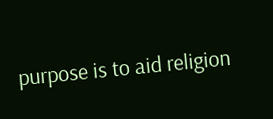purpose is to aid religion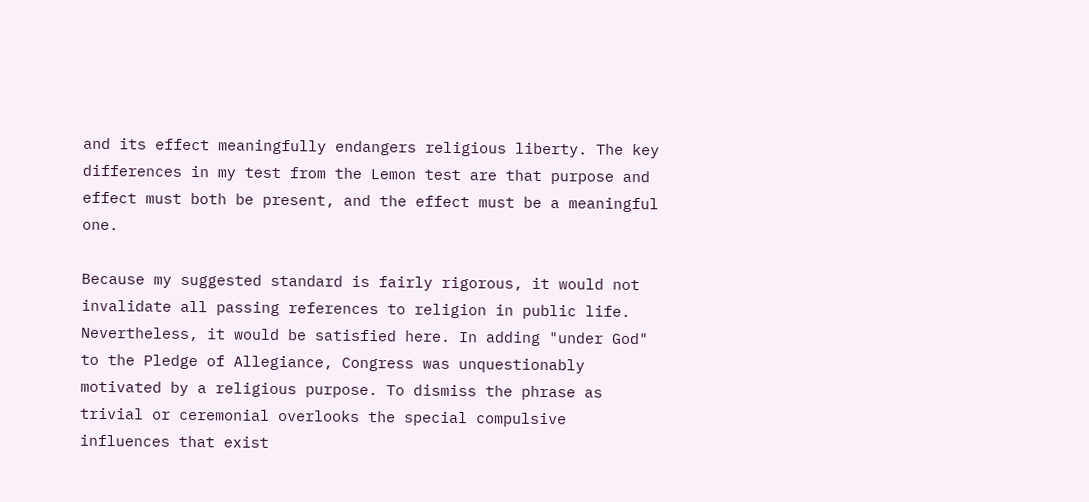and its effect meaningfully endangers religious liberty. The key differences in my test from the Lemon test are that purpose and effect must both be present, and the effect must be a meaningful one.

Because my suggested standard is fairly rigorous, it would not invalidate all passing references to religion in public life. Nevertheless, it would be satisfied here. In adding "under God" to the Pledge of Allegiance, Congress was unquestionably motivated by a religious purpose. To dismiss the phrase as trivial or ceremonial overlooks the special compulsive influences that exist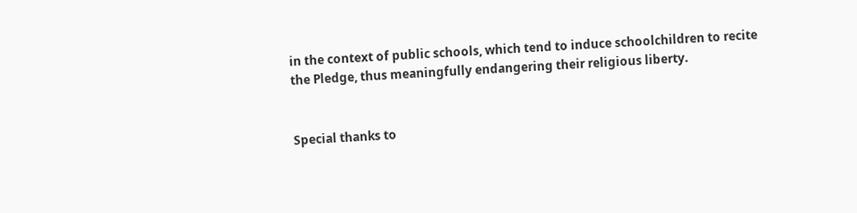in the context of public schools, which tend to induce schoolchildren to recite the Pledge, thus meaningfully endangering their religious liberty.


Special thanks to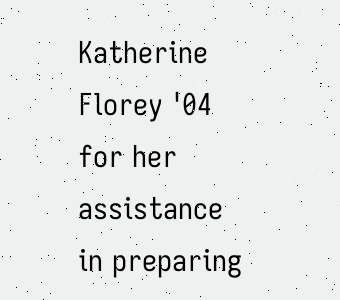Katherine Florey '04 for her assistance in preparing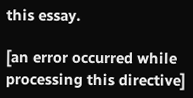this essay.

[an error occurred while processing this directive]